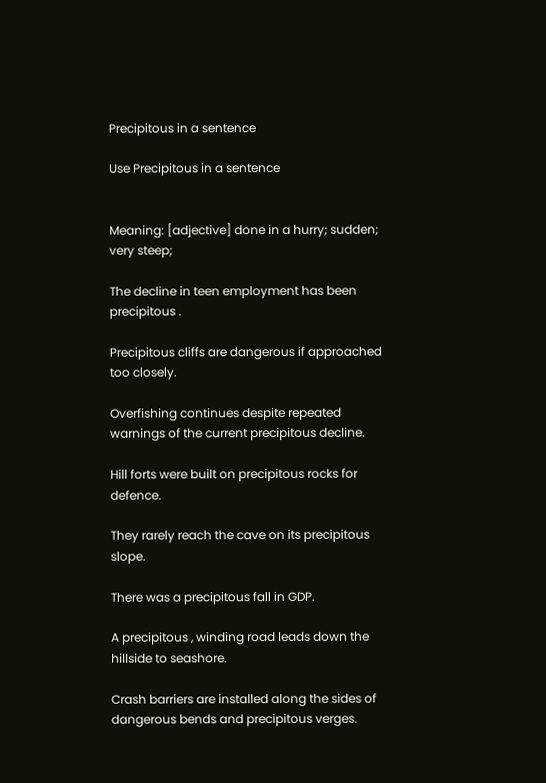Precipitous in a sentence

Use Precipitous in a sentence


Meaning: [adjective] done in a hurry; sudden; very steep;

The decline in teen employment has been precipitous .

Precipitous cliffs are dangerous if approached too closely.

Overfishing continues despite repeated warnings of the current precipitous decline.

Hill forts were built on precipitous rocks for defence.

They rarely reach the cave on its precipitous slope.

There was a precipitous fall in GDP.

A precipitous , winding road leads down the hillside to seashore.

Crash barriers are installed along the sides of dangerous bends and precipitous verges.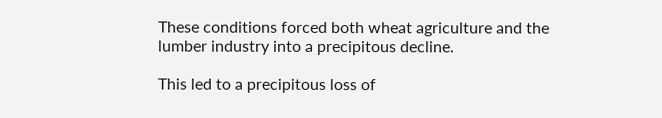These conditions forced both wheat agriculture and the lumber industry into a precipitous decline.

This led to a precipitous loss of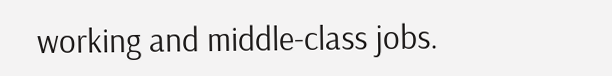working and middle-class jobs.